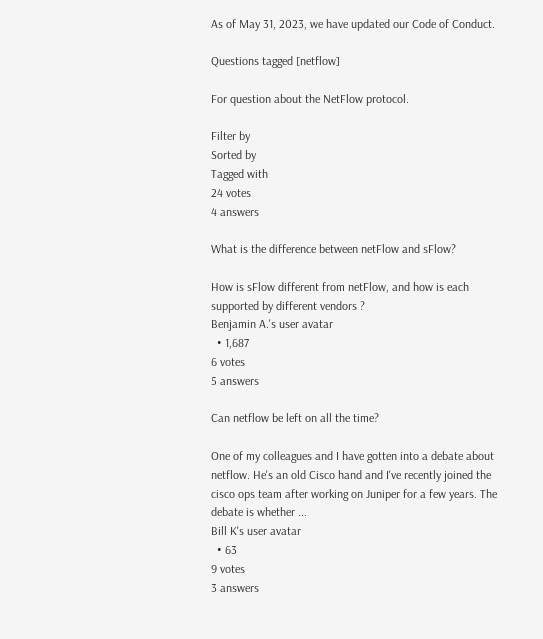As of May 31, 2023, we have updated our Code of Conduct.

Questions tagged [netflow]

For question about the NetFlow protocol.

Filter by
Sorted by
Tagged with
24 votes
4 answers

What is the difference between netFlow and sFlow?

How is sFlow different from netFlow, and how is each supported by different vendors ?
Benjamin A.'s user avatar
  • 1,687
6 votes
5 answers

Can netflow be left on all the time?

One of my colleagues and I have gotten into a debate about netflow. He's an old Cisco hand and I've recently joined the cisco ops team after working on Juniper for a few years. The debate is whether ...
Bill K's user avatar
  • 63
9 votes
3 answers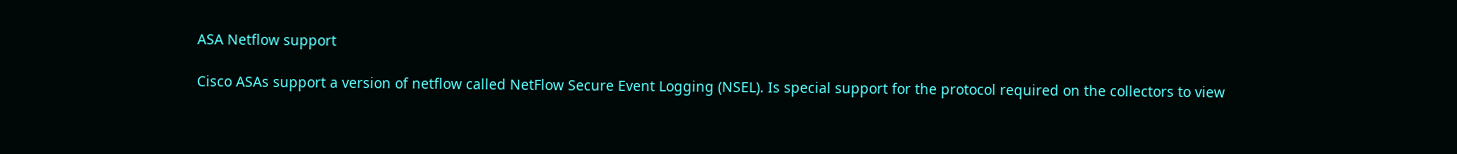ASA Netflow support

Cisco ASAs support a version of netflow called NetFlow Secure Event Logging (NSEL). Is special support for the protocol required on the collectors to view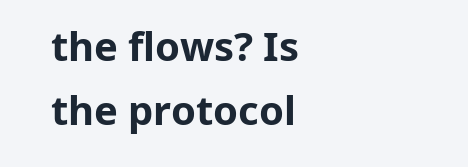the flows? Is the protocol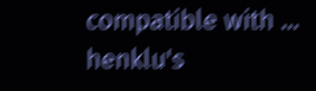compatible with ...
henklu's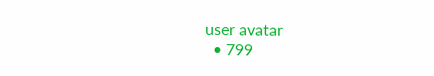user avatar
  • 799